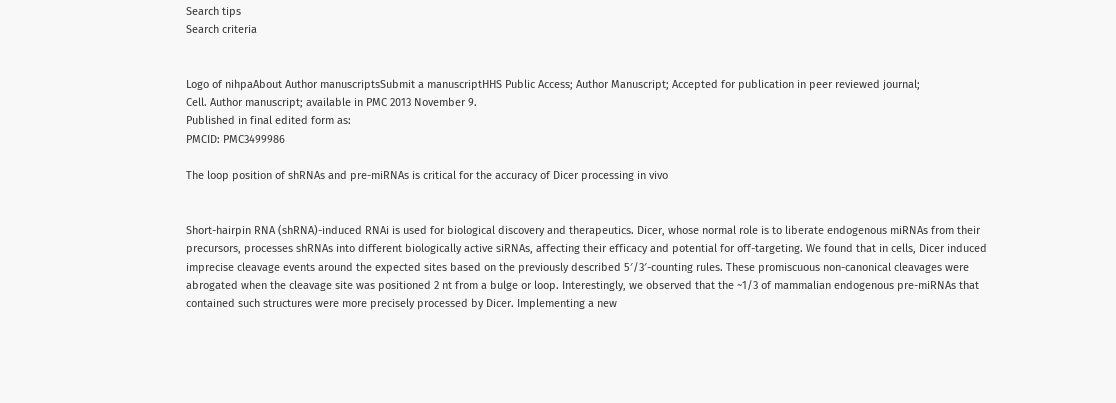Search tips
Search criteria


Logo of nihpaAbout Author manuscriptsSubmit a manuscriptHHS Public Access; Author Manuscript; Accepted for publication in peer reviewed journal;
Cell. Author manuscript; available in PMC 2013 November 9.
Published in final edited form as:
PMCID: PMC3499986

The loop position of shRNAs and pre-miRNAs is critical for the accuracy of Dicer processing in vivo


Short-hairpin RNA (shRNA)-induced RNAi is used for biological discovery and therapeutics. Dicer, whose normal role is to liberate endogenous miRNAs from their precursors, processes shRNAs into different biologically active siRNAs, affecting their efficacy and potential for off-targeting. We found that in cells, Dicer induced imprecise cleavage events around the expected sites based on the previously described 5′/3′-counting rules. These promiscuous non-canonical cleavages were abrogated when the cleavage site was positioned 2 nt from a bulge or loop. Interestingly, we observed that the ~1/3 of mammalian endogenous pre-miRNAs that contained such structures were more precisely processed by Dicer. Implementing a new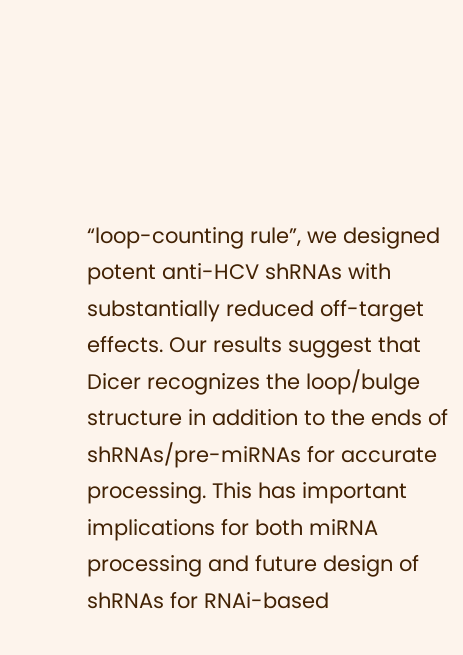“loop-counting rule”, we designed potent anti-HCV shRNAs with substantially reduced off-target effects. Our results suggest that Dicer recognizes the loop/bulge structure in addition to the ends of shRNAs/pre-miRNAs for accurate processing. This has important implications for both miRNA processing and future design of shRNAs for RNAi-based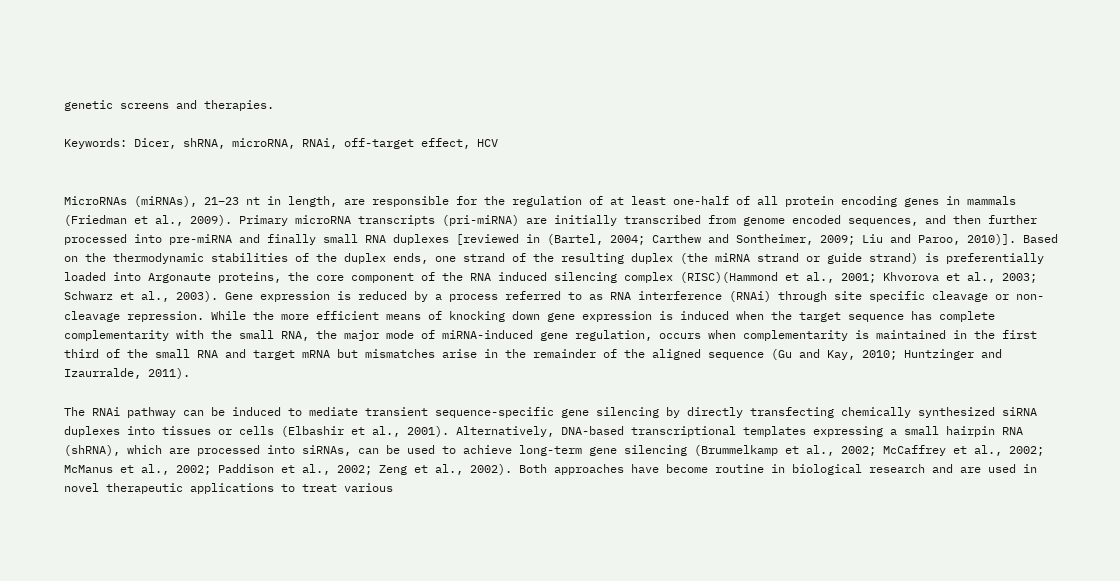genetic screens and therapies.

Keywords: Dicer, shRNA, microRNA, RNAi, off-target effect, HCV


MicroRNAs (miRNAs), 21–23 nt in length, are responsible for the regulation of at least one-half of all protein encoding genes in mammals (Friedman et al., 2009). Primary microRNA transcripts (pri-miRNA) are initially transcribed from genome encoded sequences, and then further processed into pre-miRNA and finally small RNA duplexes [reviewed in (Bartel, 2004; Carthew and Sontheimer, 2009; Liu and Paroo, 2010)]. Based on the thermodynamic stabilities of the duplex ends, one strand of the resulting duplex (the miRNA strand or guide strand) is preferentially loaded into Argonaute proteins, the core component of the RNA induced silencing complex (RISC)(Hammond et al., 2001; Khvorova et al., 2003; Schwarz et al., 2003). Gene expression is reduced by a process referred to as RNA interference (RNAi) through site specific cleavage or non-cleavage repression. While the more efficient means of knocking down gene expression is induced when the target sequence has complete complementarity with the small RNA, the major mode of miRNA-induced gene regulation, occurs when complementarity is maintained in the first third of the small RNA and target mRNA but mismatches arise in the remainder of the aligned sequence (Gu and Kay, 2010; Huntzinger and Izaurralde, 2011).

The RNAi pathway can be induced to mediate transient sequence-specific gene silencing by directly transfecting chemically synthesized siRNA duplexes into tissues or cells (Elbashir et al., 2001). Alternatively, DNA-based transcriptional templates expressing a small hairpin RNA (shRNA), which are processed into siRNAs, can be used to achieve long-term gene silencing (Brummelkamp et al., 2002; McCaffrey et al., 2002; McManus et al., 2002; Paddison et al., 2002; Zeng et al., 2002). Both approaches have become routine in biological research and are used in novel therapeutic applications to treat various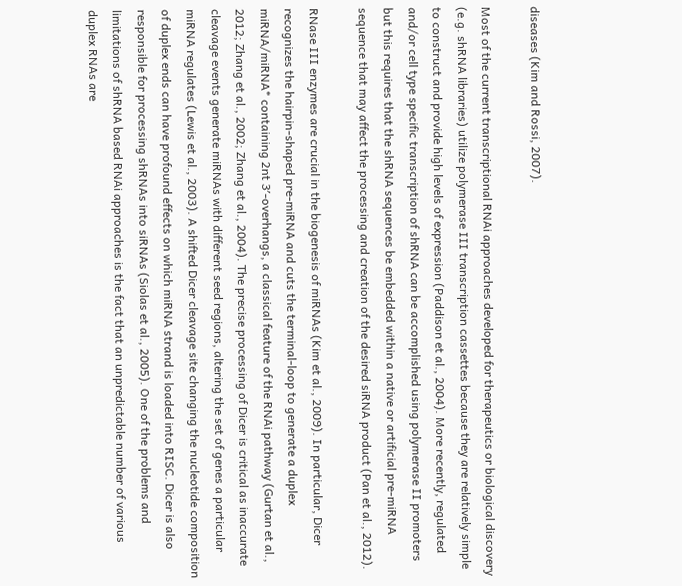diseases (Kim and Rossi, 2007).

Most of the current transcriptional RNAi approaches developed for therapeutics or biological discovery (e.g. shRNA libraries) utilize polymerase III transcription cassettes because they are relatively simple to construct and provide high levels of expression (Paddison et al., 2004). More recently, regulated and/or cell type specific transcription of shRNA can be accomplished using polymerase II promoters but this requires that the shRNA sequences be embedded within a native or artificial pre-miRNA sequence that may affect the processing and creation of the desired siRNA product (Pan et al., 2012).

RNase III enzymes are crucial in the biogenesis of miRNAs (Kim et al., 2009). In particular, Dicer recognizes the hairpin-shaped pre-miRNA and cuts the terminal-loop to generate a duplex miRNA/miRNA* containing 2nt 3′-overhangs, a classical feature of the RNAi pathway (Gurtan et al., 2012; Zhang et al., 2002; Zhang et al., 2004). The precise processing of Dicer is critical as inaccurate cleavage events generate miRNAs with different seed regions, altering the set of genes a particular miRNA regulates (Lewis et al., 2003). A shifted Dicer cleavage site changing the nucleotide composition of duplex ends can have profound effects on which miRNA strand is loaded into RISC. Dicer is also responsible for processing shRNAs into siRNAs (Siolas et al., 2005). One of the problems and limitations of shRNA based RNAi approaches is the fact that an unpredictable number of various duplex RNAs are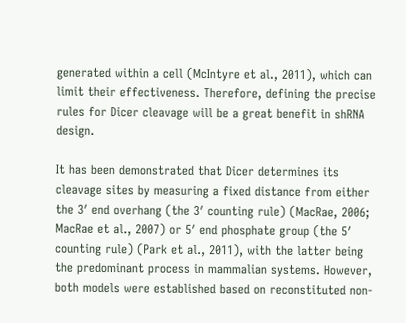generated within a cell (McIntyre et al., 2011), which can limit their effectiveness. Therefore, defining the precise rules for Dicer cleavage will be a great benefit in shRNA design.

It has been demonstrated that Dicer determines its cleavage sites by measuring a fixed distance from either the 3′ end overhang (the 3′ counting rule) (MacRae, 2006; MacRae et al., 2007) or 5′ end phosphate group (the 5′ counting rule) (Park et al., 2011), with the latter being the predominant process in mammalian systems. However, both models were established based on reconstituted non-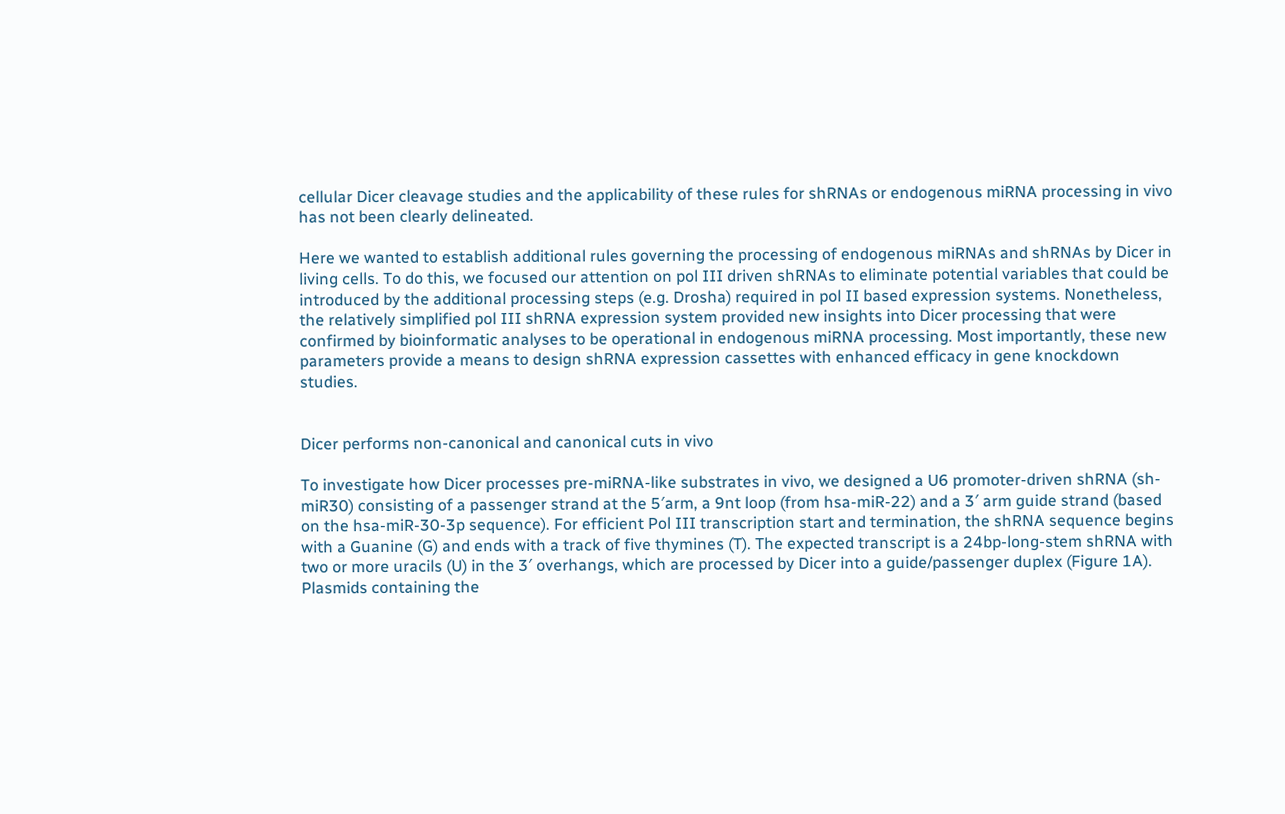cellular Dicer cleavage studies and the applicability of these rules for shRNAs or endogenous miRNA processing in vivo has not been clearly delineated.

Here we wanted to establish additional rules governing the processing of endogenous miRNAs and shRNAs by Dicer in living cells. To do this, we focused our attention on pol III driven shRNAs to eliminate potential variables that could be introduced by the additional processing steps (e.g. Drosha) required in pol II based expression systems. Nonetheless, the relatively simplified pol III shRNA expression system provided new insights into Dicer processing that were confirmed by bioinformatic analyses to be operational in endogenous miRNA processing. Most importantly, these new parameters provide a means to design shRNA expression cassettes with enhanced efficacy in gene knockdown studies.


Dicer performs non-canonical and canonical cuts in vivo

To investigate how Dicer processes pre-miRNA-like substrates in vivo, we designed a U6 promoter-driven shRNA (sh-miR30) consisting of a passenger strand at the 5′arm, a 9nt loop (from hsa-miR-22) and a 3′ arm guide strand (based on the hsa-miR-30-3p sequence). For efficient Pol III transcription start and termination, the shRNA sequence begins with a Guanine (G) and ends with a track of five thymines (T). The expected transcript is a 24bp-long-stem shRNA with two or more uracils (U) in the 3′ overhangs, which are processed by Dicer into a guide/passenger duplex (Figure 1A). Plasmids containing the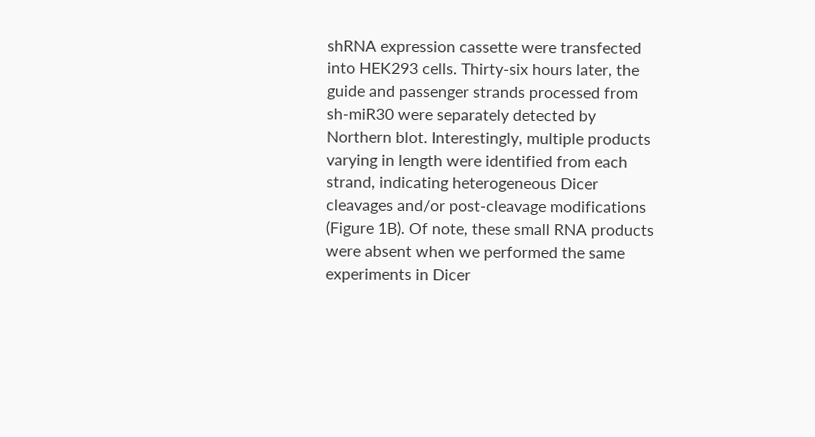shRNA expression cassette were transfected into HEK293 cells. Thirty-six hours later, the guide and passenger strands processed from sh-miR30 were separately detected by Northern blot. Interestingly, multiple products varying in length were identified from each strand, indicating heterogeneous Dicer cleavages and/or post-cleavage modifications (Figure 1B). Of note, these small RNA products were absent when we performed the same experiments in Dicer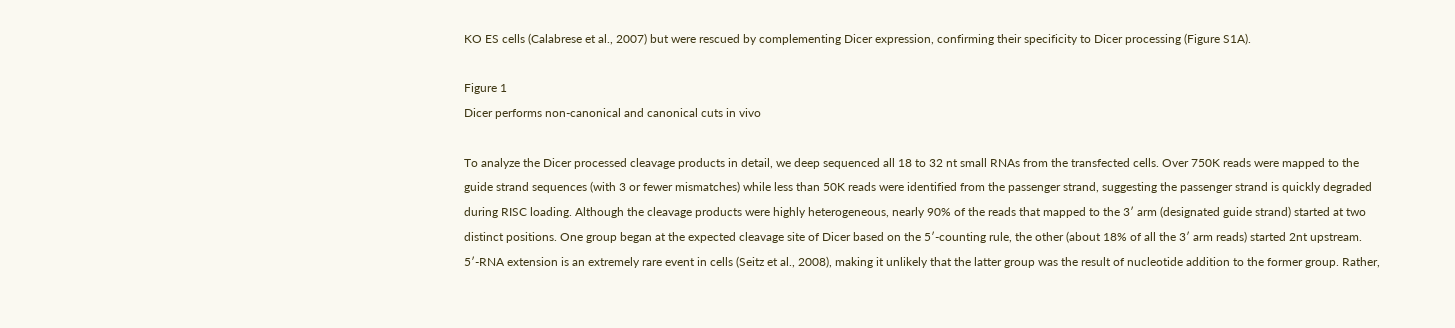KO ES cells (Calabrese et al., 2007) but were rescued by complementing Dicer expression, confirming their specificity to Dicer processing (Figure S1A).

Figure 1
Dicer performs non-canonical and canonical cuts in vivo

To analyze the Dicer processed cleavage products in detail, we deep sequenced all 18 to 32 nt small RNAs from the transfected cells. Over 750K reads were mapped to the guide strand sequences (with 3 or fewer mismatches) while less than 50K reads were identified from the passenger strand, suggesting the passenger strand is quickly degraded during RISC loading. Although the cleavage products were highly heterogeneous, nearly 90% of the reads that mapped to the 3′ arm (designated guide strand) started at two distinct positions. One group began at the expected cleavage site of Dicer based on the 5′-counting rule, the other (about 18% of all the 3′ arm reads) started 2nt upstream. 5′-RNA extension is an extremely rare event in cells (Seitz et al., 2008), making it unlikely that the latter group was the result of nucleotide addition to the former group. Rather,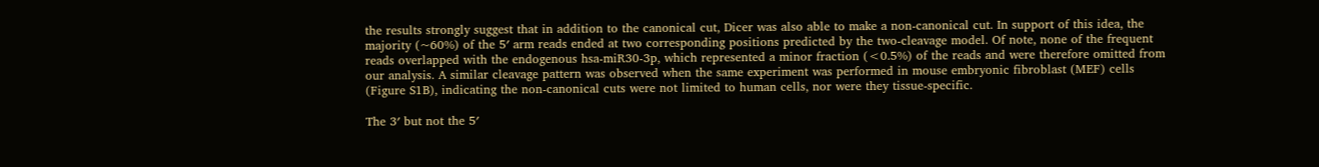the results strongly suggest that in addition to the canonical cut, Dicer was also able to make a non-canonical cut. In support of this idea, the majority (~60%) of the 5′ arm reads ended at two corresponding positions predicted by the two-cleavage model. Of note, none of the frequent reads overlapped with the endogenous hsa-miR30-3p, which represented a minor fraction (<0.5%) of the reads and were therefore omitted from our analysis. A similar cleavage pattern was observed when the same experiment was performed in mouse embryonic fibroblast (MEF) cells (Figure S1B), indicating the non-canonical cuts were not limited to human cells, nor were they tissue-specific.

The 3′ but not the 5′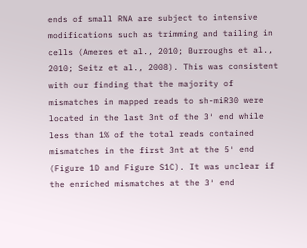ends of small RNA are subject to intensive modifications such as trimming and tailing in cells (Ameres et al., 2010; Burroughs et al., 2010; Seitz et al., 2008). This was consistent with our finding that the majority of mismatches in mapped reads to sh-miR30 were located in the last 3nt of the 3′ end while less than 1% of the total reads contained mismatches in the first 3nt at the 5′ end (Figure 1D and Figure S1C). It was unclear if the enriched mismatches at the 3′ end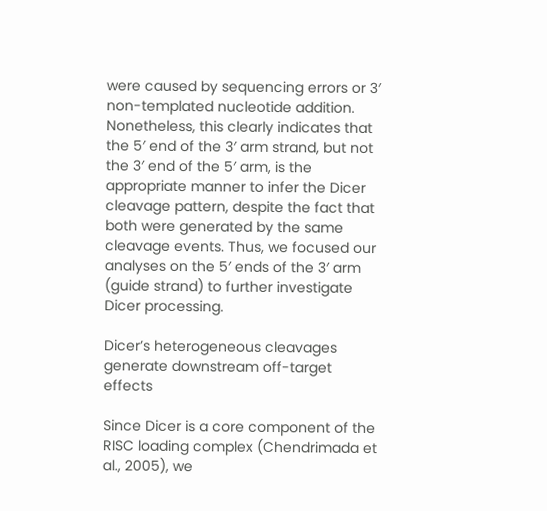were caused by sequencing errors or 3′ non-templated nucleotide addition. Nonetheless, this clearly indicates that the 5′ end of the 3′ arm strand, but not the 3′ end of the 5′ arm, is the appropriate manner to infer the Dicer cleavage pattern, despite the fact that both were generated by the same cleavage events. Thus, we focused our analyses on the 5′ ends of the 3′ arm (guide strand) to further investigate Dicer processing.

Dicer’s heterogeneous cleavages generate downstream off-target effects

Since Dicer is a core component of the RISC loading complex (Chendrimada et al., 2005), we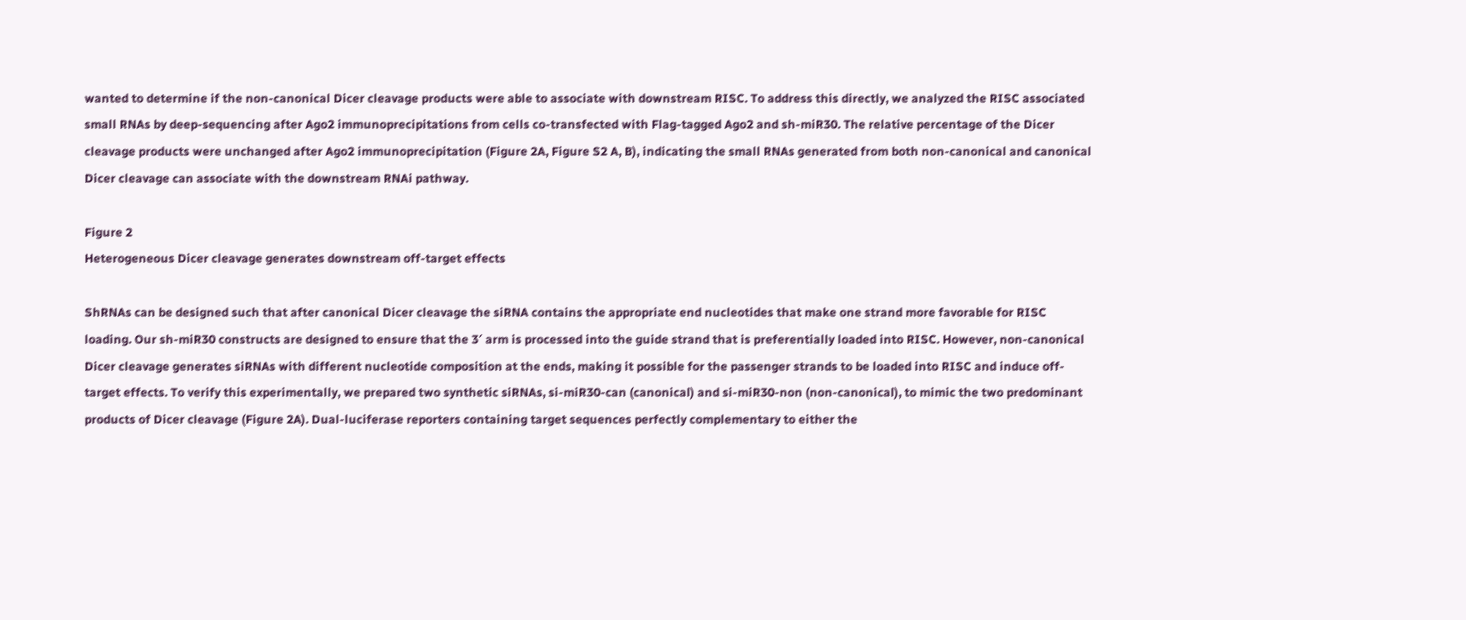wanted to determine if the non-canonical Dicer cleavage products were able to associate with downstream RISC. To address this directly, we analyzed the RISC associated small RNAs by deep-sequencing after Ago2 immunoprecipitations from cells co-transfected with Flag-tagged Ago2 and sh-miR30. The relative percentage of the Dicer cleavage products were unchanged after Ago2 immunoprecipitation (Figure 2A, Figure S2 A, B), indicating the small RNAs generated from both non-canonical and canonical Dicer cleavage can associate with the downstream RNAi pathway.

Figure 2
Heterogeneous Dicer cleavage generates downstream off-target effects

ShRNAs can be designed such that after canonical Dicer cleavage the siRNA contains the appropriate end nucleotides that make one strand more favorable for RISC loading. Our sh-miR30 constructs are designed to ensure that the 3′ arm is processed into the guide strand that is preferentially loaded into RISC. However, non-canonical Dicer cleavage generates siRNAs with different nucleotide composition at the ends, making it possible for the passenger strands to be loaded into RISC and induce off-target effects. To verify this experimentally, we prepared two synthetic siRNAs, si-miR30-can (canonical) and si-miR30-non (non-canonical), to mimic the two predominant products of Dicer cleavage (Figure 2A). Dual-luciferase reporters containing target sequences perfectly complementary to either the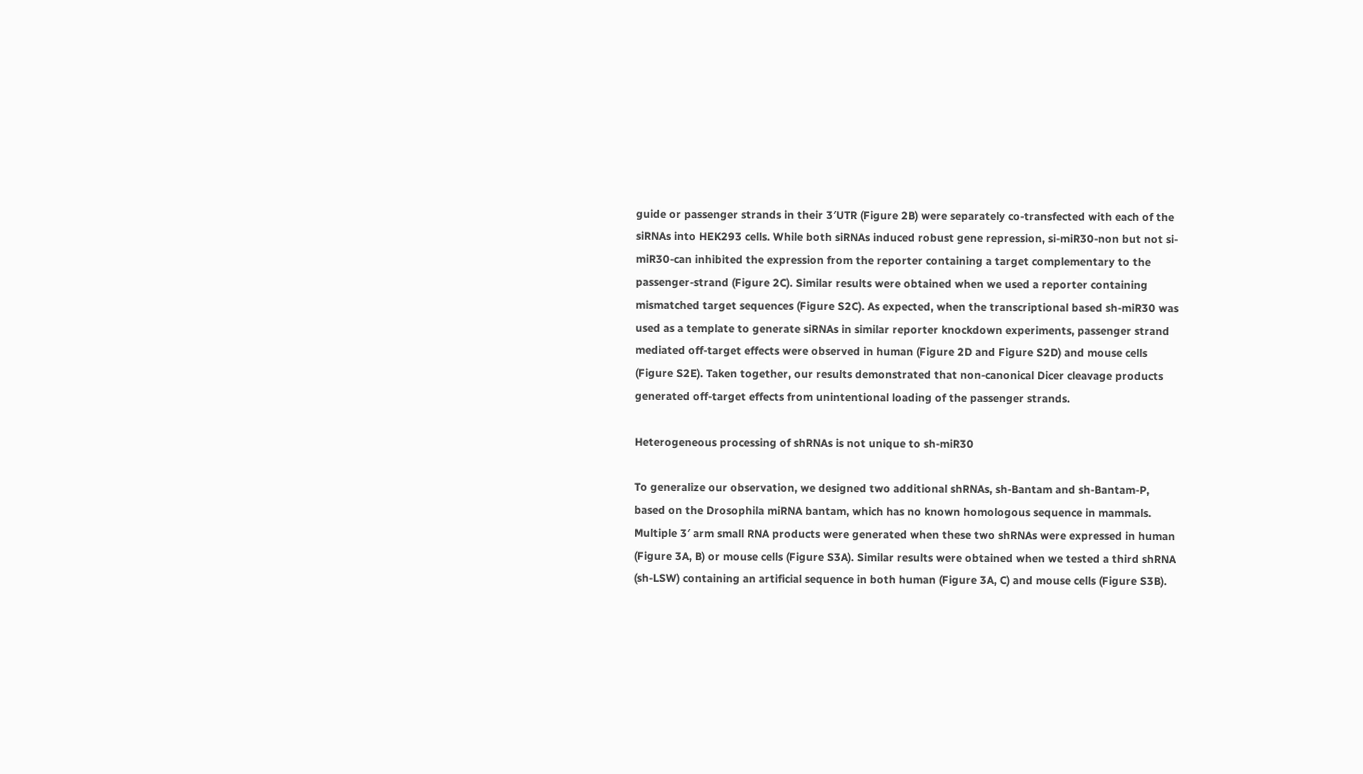guide or passenger strands in their 3′UTR (Figure 2B) were separately co-transfected with each of the siRNAs into HEK293 cells. While both siRNAs induced robust gene repression, si-miR30-non but not si-miR30-can inhibited the expression from the reporter containing a target complementary to the passenger-strand (Figure 2C). Similar results were obtained when we used a reporter containing mismatched target sequences (Figure S2C). As expected, when the transcriptional based sh-miR30 was used as a template to generate siRNAs in similar reporter knockdown experiments, passenger strand mediated off-target effects were observed in human (Figure 2D and Figure S2D) and mouse cells (Figure S2E). Taken together, our results demonstrated that non-canonical Dicer cleavage products generated off-target effects from unintentional loading of the passenger strands.

Heterogeneous processing of shRNAs is not unique to sh-miR30

To generalize our observation, we designed two additional shRNAs, sh-Bantam and sh-Bantam-P, based on the Drosophila miRNA bantam, which has no known homologous sequence in mammals. Multiple 3′ arm small RNA products were generated when these two shRNAs were expressed in human (Figure 3A, B) or mouse cells (Figure S3A). Similar results were obtained when we tested a third shRNA (sh-LSW) containing an artificial sequence in both human (Figure 3A, C) and mouse cells (Figure S3B).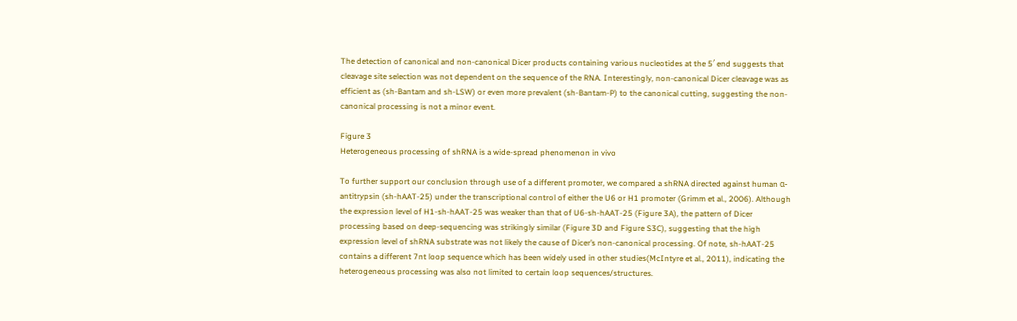The detection of canonical and non-canonical Dicer products containing various nucleotides at the 5′ end suggests that cleavage site selection was not dependent on the sequence of the RNA. Interestingly, non-canonical Dicer cleavage was as efficient as (sh-Bantam and sh-LSW) or even more prevalent (sh-Bantam-P) to the canonical cutting, suggesting the non-canonical processing is not a minor event.

Figure 3
Heterogeneous processing of shRNA is a wide-spread phenomenon in vivo

To further support our conclusion through use of a different promoter, we compared a shRNA directed against human α-antitrypsin (sh-hAAT-25) under the transcriptional control of either the U6 or H1 promoter (Grimm et al., 2006). Although the expression level of H1-sh-hAAT-25 was weaker than that of U6-sh-hAAT-25 (Figure 3A), the pattern of Dicer processing based on deep-sequencing was strikingly similar (Figure 3D and Figure S3C), suggesting that the high expression level of shRNA substrate was not likely the cause of Dicer’s non-canonical processing. Of note, sh-hAAT-25 contains a different 7nt loop sequence which has been widely used in other studies(McIntyre et al., 2011), indicating the heterogeneous processing was also not limited to certain loop sequences/structures.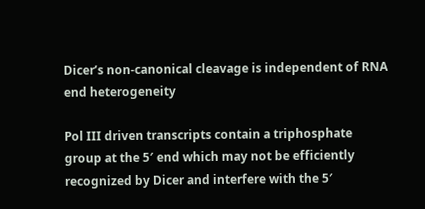Dicer’s non-canonical cleavage is independent of RNA end heterogeneity

Pol III driven transcripts contain a triphosphate group at the 5′ end which may not be efficiently recognized by Dicer and interfere with the 5′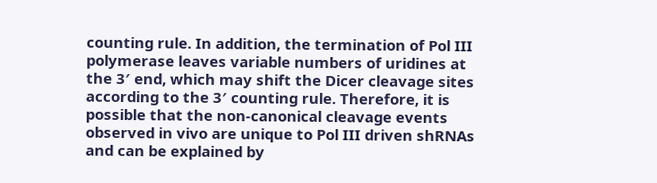counting rule. In addition, the termination of Pol III polymerase leaves variable numbers of uridines at the 3′ end, which may shift the Dicer cleavage sites according to the 3′ counting rule. Therefore, it is possible that the non-canonical cleavage events observed in vivo are unique to Pol III driven shRNAs and can be explained by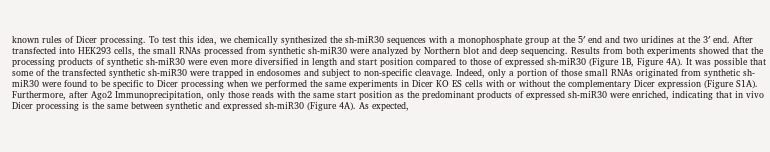known rules of Dicer processing. To test this idea, we chemically synthesized the sh-miR30 sequences with a monophosphate group at the 5′ end and two uridines at the 3′ end. After transfected into HEK293 cells, the small RNAs processed from synthetic sh-miR30 were analyzed by Northern blot and deep sequencing. Results from both experiments showed that the processing products of synthetic sh-miR30 were even more diversified in length and start position compared to those of expressed sh-miR30 (Figure 1B, Figure 4A). It was possible that some of the transfected synthetic sh-miR30 were trapped in endosomes and subject to non-specific cleavage. Indeed, only a portion of those small RNAs originated from synthetic sh-miR30 were found to be specific to Dicer processing when we performed the same experiments in Dicer KO ES cells with or without the complementary Dicer expression (Figure S1A). Furthermore, after Ago2 Immunoprecipitation, only those reads with the same start position as the predominant products of expressed sh-miR30 were enriched, indicating that in vivo Dicer processing is the same between synthetic and expressed sh-miR30 (Figure 4A). As expected,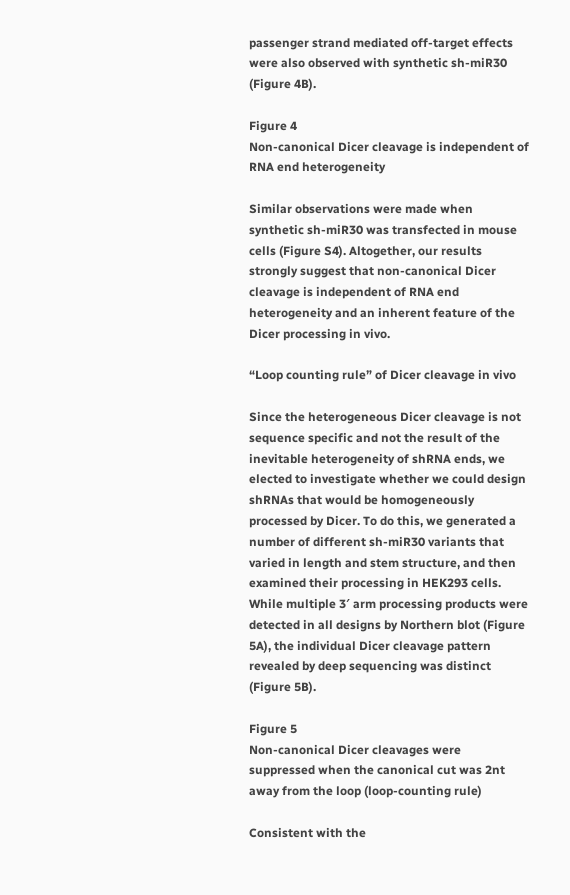passenger strand mediated off-target effects were also observed with synthetic sh-miR30 (Figure 4B).

Figure 4
Non-canonical Dicer cleavage is independent of RNA end heterogeneity

Similar observations were made when synthetic sh-miR30 was transfected in mouse cells (Figure S4). Altogether, our results strongly suggest that non-canonical Dicer cleavage is independent of RNA end heterogeneity and an inherent feature of the Dicer processing in vivo.

“Loop counting rule” of Dicer cleavage in vivo

Since the heterogeneous Dicer cleavage is not sequence specific and not the result of the inevitable heterogeneity of shRNA ends, we elected to investigate whether we could design shRNAs that would be homogeneously processed by Dicer. To do this, we generated a number of different sh-miR30 variants that varied in length and stem structure, and then examined their processing in HEK293 cells. While multiple 3′ arm processing products were detected in all designs by Northern blot (Figure 5A), the individual Dicer cleavage pattern revealed by deep sequencing was distinct (Figure 5B).

Figure 5
Non-canonical Dicer cleavages were suppressed when the canonical cut was 2nt away from the loop (loop-counting rule)

Consistent with the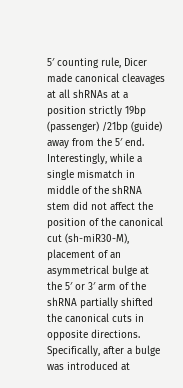5′ counting rule, Dicer made canonical cleavages at all shRNAs at a position strictly 19bp (passenger) /21bp (guide) away from the 5′ end. Interestingly, while a single mismatch in middle of the shRNA stem did not affect the position of the canonical cut (sh-miR30-M), placement of an asymmetrical bulge at the 5′ or 3′ arm of the shRNA partially shifted the canonical cuts in opposite directions. Specifically, after a bulge was introduced at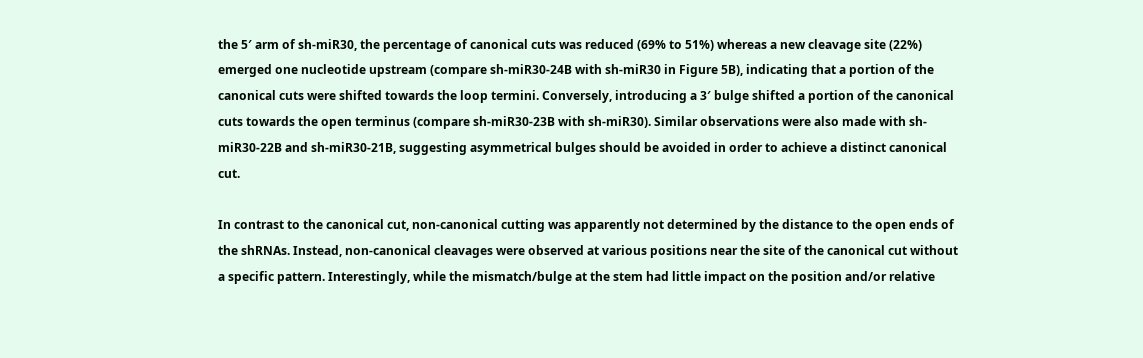the 5′ arm of sh-miR30, the percentage of canonical cuts was reduced (69% to 51%) whereas a new cleavage site (22%) emerged one nucleotide upstream (compare sh-miR30-24B with sh-miR30 in Figure 5B), indicating that a portion of the canonical cuts were shifted towards the loop termini. Conversely, introducing a 3′ bulge shifted a portion of the canonical cuts towards the open terminus (compare sh-miR30-23B with sh-miR30). Similar observations were also made with sh-miR30-22B and sh-miR30-21B, suggesting asymmetrical bulges should be avoided in order to achieve a distinct canonical cut.

In contrast to the canonical cut, non-canonical cutting was apparently not determined by the distance to the open ends of the shRNAs. Instead, non-canonical cleavages were observed at various positions near the site of the canonical cut without a specific pattern. Interestingly, while the mismatch/bulge at the stem had little impact on the position and/or relative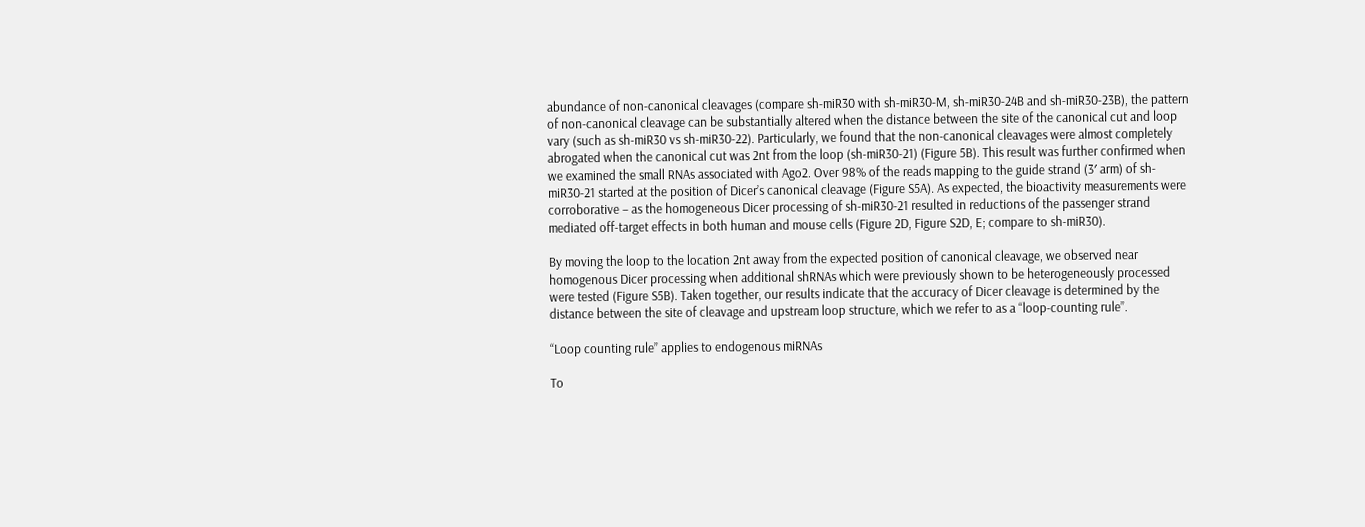abundance of non-canonical cleavages (compare sh-miR30 with sh-miR30-M, sh-miR30-24B and sh-miR30-23B), the pattern of non-canonical cleavage can be substantially altered when the distance between the site of the canonical cut and loop vary (such as sh-miR30 vs sh-miR30-22). Particularly, we found that the non-canonical cleavages were almost completely abrogated when the canonical cut was 2nt from the loop (sh-miR30-21) (Figure 5B). This result was further confirmed when we examined the small RNAs associated with Ago2. Over 98% of the reads mapping to the guide strand (3′ arm) of sh-miR30-21 started at the position of Dicer’s canonical cleavage (Figure S5A). As expected, the bioactivity measurements were corroborative – as the homogeneous Dicer processing of sh-miR30-21 resulted in reductions of the passenger strand mediated off-target effects in both human and mouse cells (Figure 2D, Figure S2D, E; compare to sh-miR30).

By moving the loop to the location 2nt away from the expected position of canonical cleavage, we observed near homogenous Dicer processing when additional shRNAs which were previously shown to be heterogeneously processed were tested (Figure S5B). Taken together, our results indicate that the accuracy of Dicer cleavage is determined by the distance between the site of cleavage and upstream loop structure, which we refer to as a “loop-counting rule”.

“Loop counting rule” applies to endogenous miRNAs

To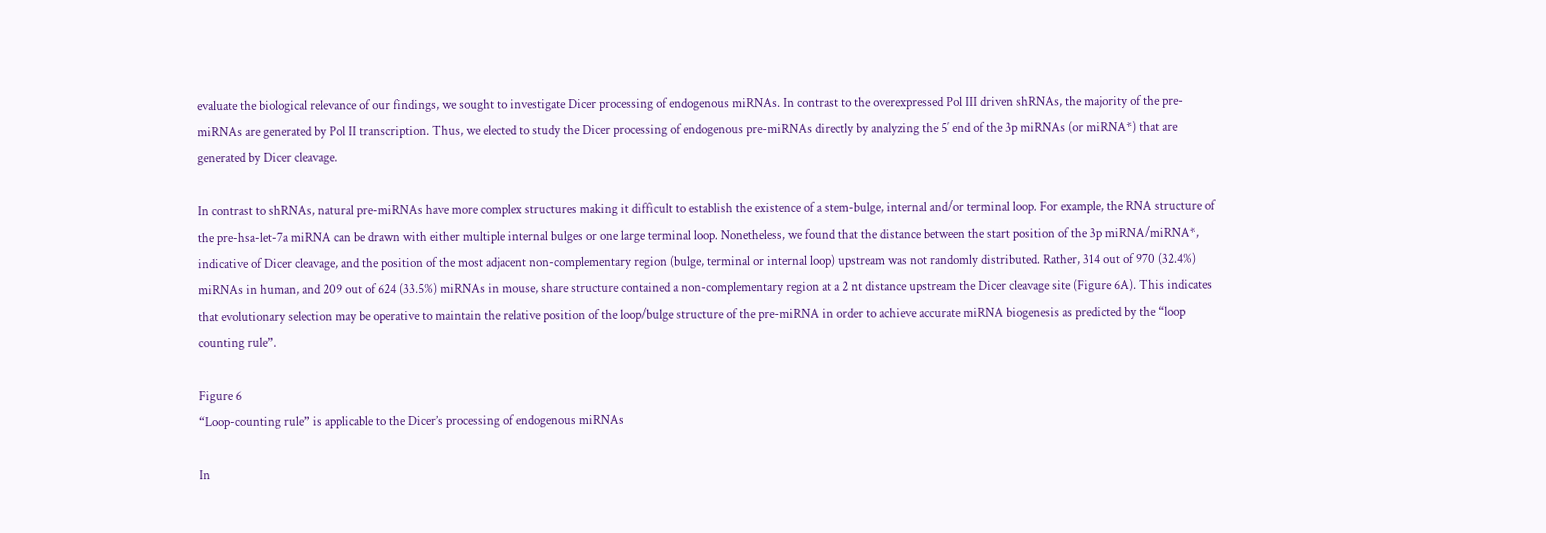evaluate the biological relevance of our findings, we sought to investigate Dicer processing of endogenous miRNAs. In contrast to the overexpressed Pol III driven shRNAs, the majority of the pre-miRNAs are generated by Pol II transcription. Thus, we elected to study the Dicer processing of endogenous pre-miRNAs directly by analyzing the 5′ end of the 3p miRNAs (or miRNA*) that are generated by Dicer cleavage.

In contrast to shRNAs, natural pre-miRNAs have more complex structures making it difficult to establish the existence of a stem-bulge, internal and/or terminal loop. For example, the RNA structure of the pre-hsa-let-7a miRNA can be drawn with either multiple internal bulges or one large terminal loop. Nonetheless, we found that the distance between the start position of the 3p miRNA/miRNA*, indicative of Dicer cleavage, and the position of the most adjacent non-complementary region (bulge, terminal or internal loop) upstream was not randomly distributed. Rather, 314 out of 970 (32.4%) miRNAs in human, and 209 out of 624 (33.5%) miRNAs in mouse, share structure contained a non-complementary region at a 2 nt distance upstream the Dicer cleavage site (Figure 6A). This indicates that evolutionary selection may be operative to maintain the relative position of the loop/bulge structure of the pre-miRNA in order to achieve accurate miRNA biogenesis as predicted by the “loop counting rule”.

Figure 6
“Loop-counting rule” is applicable to the Dicer’s processing of endogenous miRNAs

In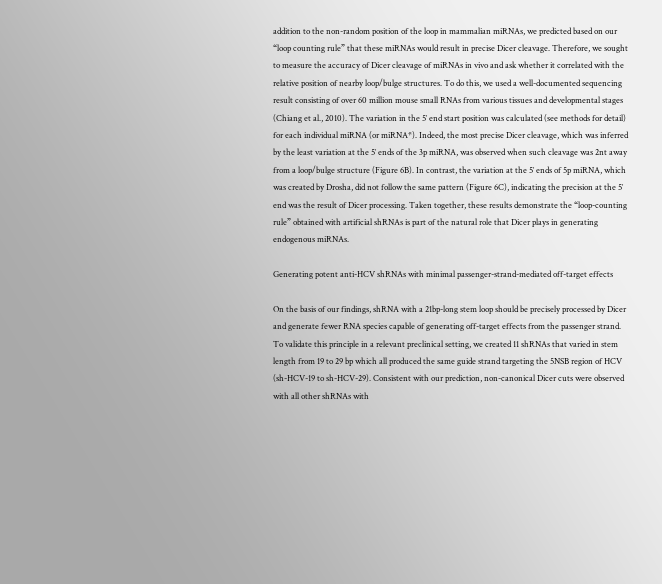addition to the non-random position of the loop in mammalian miRNAs, we predicted based on our “loop counting rule” that these miRNAs would result in precise Dicer cleavage. Therefore, we sought to measure the accuracy of Dicer cleavage of miRNAs in vivo and ask whether it correlated with the relative position of nearby loop/bulge structures. To do this, we used a well-documented sequencing result consisting of over 60 million mouse small RNAs from various tissues and developmental stages (Chiang et al., 2010). The variation in the 5′ end start position was calculated (see methods for detail) for each individual miRNA (or miRNA*). Indeed, the most precise Dicer cleavage, which was inferred by the least variation at the 5′ ends of the 3p miRNA, was observed when such cleavage was 2nt away from a loop/bulge structure (Figure 6B). In contrast, the variation at the 5′ ends of 5p miRNA, which was created by Drosha, did not follow the same pattern (Figure 6C), indicating the precision at the 5′ end was the result of Dicer processing. Taken together, these results demonstrate the “loop-counting rule” obtained with artificial shRNAs is part of the natural role that Dicer plays in generating endogenous miRNAs.

Generating potent anti-HCV shRNAs with minimal passenger-strand-mediated off-target effects

On the basis of our findings, shRNA with a 21bp-long stem loop should be precisely processed by Dicer and generate fewer RNA species capable of generating off-target effects from the passenger strand. To validate this principle in a relevant preclinical setting, we created 11 shRNAs that varied in stem length from 19 to 29 bp which all produced the same guide strand targeting the 5NSB region of HCV (sh-HCV-19 to sh-HCV-29). Consistent with our prediction, non-canonical Dicer cuts were observed with all other shRNAs with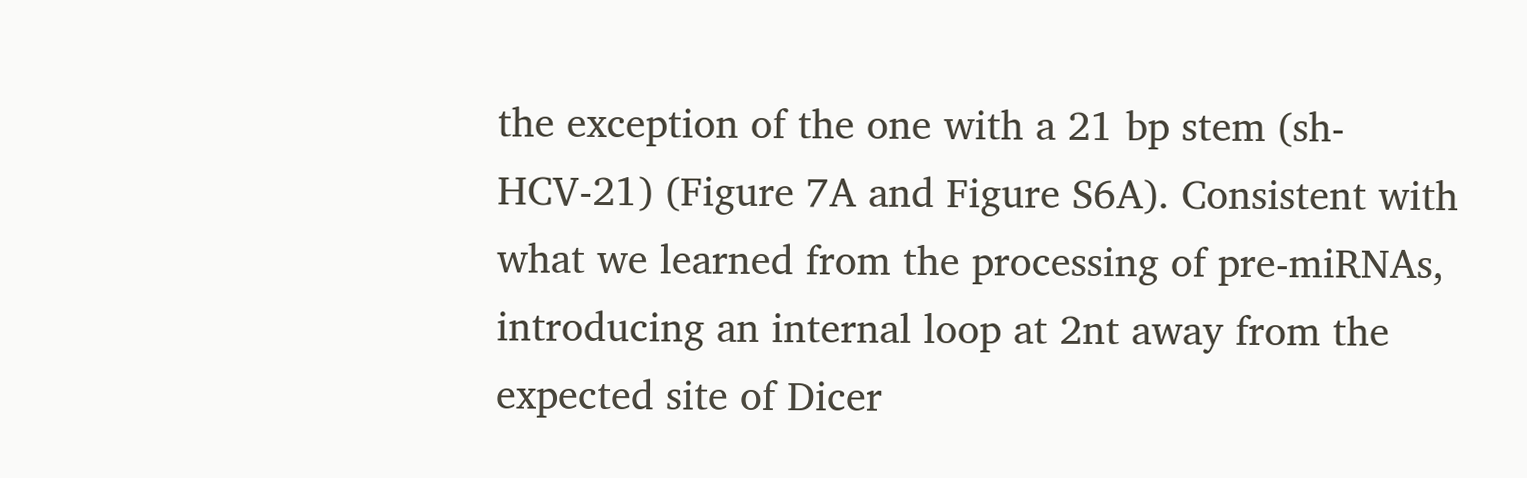the exception of the one with a 21 bp stem (sh-HCV-21) (Figure 7A and Figure S6A). Consistent with what we learned from the processing of pre-miRNAs, introducing an internal loop at 2nt away from the expected site of Dicer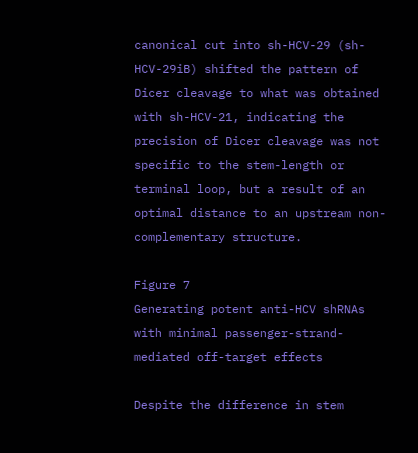canonical cut into sh-HCV-29 (sh-HCV-29iB) shifted the pattern of Dicer cleavage to what was obtained with sh-HCV-21, indicating the precision of Dicer cleavage was not specific to the stem-length or terminal loop, but a result of an optimal distance to an upstream non-complementary structure.

Figure 7
Generating potent anti-HCV shRNAs with minimal passenger-strand-mediated off-target effects

Despite the difference in stem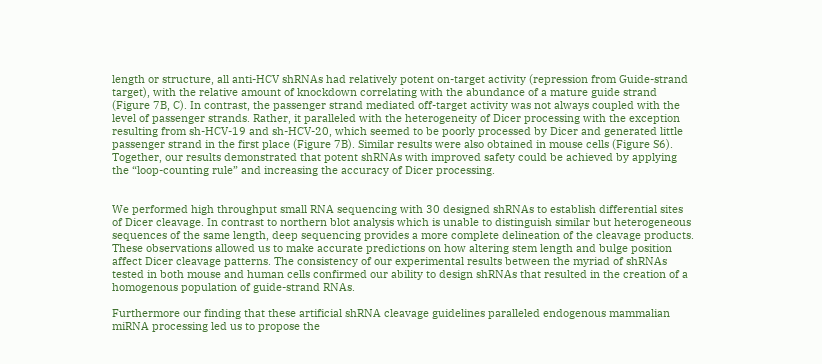length or structure, all anti-HCV shRNAs had relatively potent on-target activity (repression from Guide-strand target), with the relative amount of knockdown correlating with the abundance of a mature guide strand (Figure 7B, C). In contrast, the passenger strand mediated off-target activity was not always coupled with the level of passenger strands. Rather, it paralleled with the heterogeneity of Dicer processing with the exception resulting from sh-HCV-19 and sh-HCV-20, which seemed to be poorly processed by Dicer and generated little passenger strand in the first place (Figure 7B). Similar results were also obtained in mouse cells (Figure S6). Together, our results demonstrated that potent shRNAs with improved safety could be achieved by applying the “loop-counting rule” and increasing the accuracy of Dicer processing.


We performed high throughput small RNA sequencing with 30 designed shRNAs to establish differential sites of Dicer cleavage. In contrast to northern blot analysis which is unable to distinguish similar but heterogeneous sequences of the same length, deep sequencing provides a more complete delineation of the cleavage products. These observations allowed us to make accurate predictions on how altering stem length and bulge position affect Dicer cleavage patterns. The consistency of our experimental results between the myriad of shRNAs tested in both mouse and human cells confirmed our ability to design shRNAs that resulted in the creation of a homogenous population of guide-strand RNAs.

Furthermore our finding that these artificial shRNA cleavage guidelines paralleled endogenous mammalian miRNA processing led us to propose the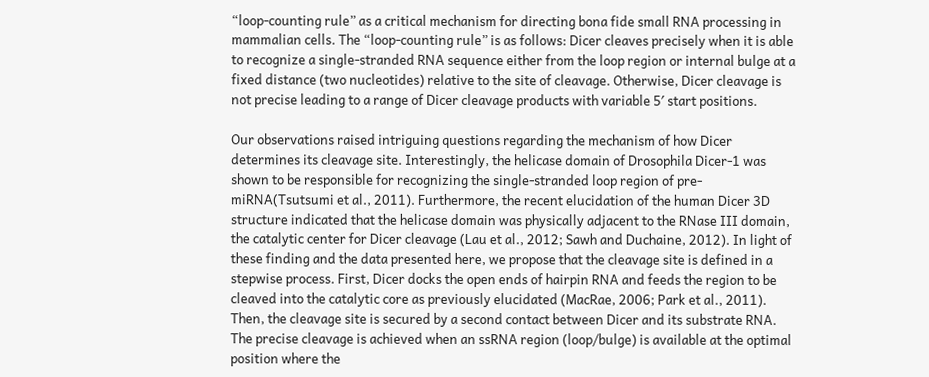“loop-counting rule” as a critical mechanism for directing bona fide small RNA processing in mammalian cells. The “loop-counting rule” is as follows: Dicer cleaves precisely when it is able to recognize a single-stranded RNA sequence either from the loop region or internal bulge at a fixed distance (two nucleotides) relative to the site of cleavage. Otherwise, Dicer cleavage is not precise leading to a range of Dicer cleavage products with variable 5′ start positions.

Our observations raised intriguing questions regarding the mechanism of how Dicer determines its cleavage site. Interestingly, the helicase domain of Drosophila Dicer-1 was shown to be responsible for recognizing the single-stranded loop region of pre-miRNA(Tsutsumi et al., 2011). Furthermore, the recent elucidation of the human Dicer 3D structure indicated that the helicase domain was physically adjacent to the RNase III domain, the catalytic center for Dicer cleavage (Lau et al., 2012; Sawh and Duchaine, 2012). In light of these finding and the data presented here, we propose that the cleavage site is defined in a stepwise process. First, Dicer docks the open ends of hairpin RNA and feeds the region to be cleaved into the catalytic core as previously elucidated (MacRae, 2006; Park et al., 2011). Then, the cleavage site is secured by a second contact between Dicer and its substrate RNA. The precise cleavage is achieved when an ssRNA region (loop/bulge) is available at the optimal position where the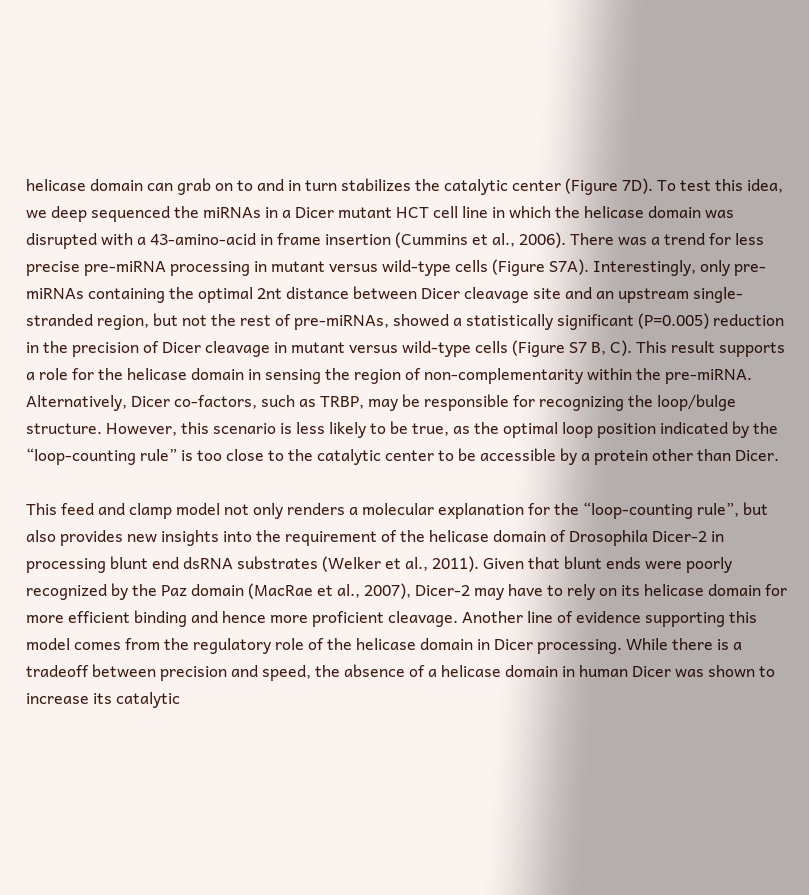helicase domain can grab on to and in turn stabilizes the catalytic center (Figure 7D). To test this idea, we deep sequenced the miRNAs in a Dicer mutant HCT cell line in which the helicase domain was disrupted with a 43-amino-acid in frame insertion (Cummins et al., 2006). There was a trend for less precise pre-miRNA processing in mutant versus wild-type cells (Figure S7A). Interestingly, only pre-miRNAs containing the optimal 2nt distance between Dicer cleavage site and an upstream single-stranded region, but not the rest of pre-miRNAs, showed a statistically significant (P=0.005) reduction in the precision of Dicer cleavage in mutant versus wild-type cells (Figure S7 B, C). This result supports a role for the helicase domain in sensing the region of non-complementarity within the pre-miRNA. Alternatively, Dicer co-factors, such as TRBP, may be responsible for recognizing the loop/bulge structure. However, this scenario is less likely to be true, as the optimal loop position indicated by the “loop-counting rule” is too close to the catalytic center to be accessible by a protein other than Dicer.

This feed and clamp model not only renders a molecular explanation for the “loop-counting rule”, but also provides new insights into the requirement of the helicase domain of Drosophila Dicer-2 in processing blunt end dsRNA substrates (Welker et al., 2011). Given that blunt ends were poorly recognized by the Paz domain (MacRae et al., 2007), Dicer-2 may have to rely on its helicase domain for more efficient binding and hence more proficient cleavage. Another line of evidence supporting this model comes from the regulatory role of the helicase domain in Dicer processing. While there is a tradeoff between precision and speed, the absence of a helicase domain in human Dicer was shown to increase its catalytic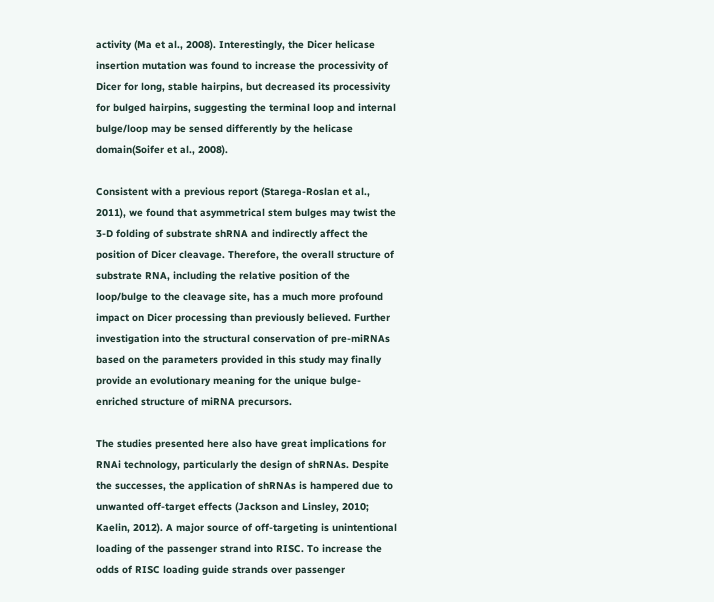activity (Ma et al., 2008). Interestingly, the Dicer helicase insertion mutation was found to increase the processivity of Dicer for long, stable hairpins, but decreased its processivity for bulged hairpins, suggesting the terminal loop and internal bulge/loop may be sensed differently by the helicase domain(Soifer et al., 2008).

Consistent with a previous report (Starega-Roslan et al., 2011), we found that asymmetrical stem bulges may twist the 3-D folding of substrate shRNA and indirectly affect the position of Dicer cleavage. Therefore, the overall structure of substrate RNA, including the relative position of the loop/bulge to the cleavage site, has a much more profound impact on Dicer processing than previously believed. Further investigation into the structural conservation of pre-miRNAs based on the parameters provided in this study may finally provide an evolutionary meaning for the unique bulge-enriched structure of miRNA precursors.

The studies presented here also have great implications for RNAi technology, particularly the design of shRNAs. Despite the successes, the application of shRNAs is hampered due to unwanted off-target effects (Jackson and Linsley, 2010; Kaelin, 2012). A major source of off-targeting is unintentional loading of the passenger strand into RISC. To increase the odds of RISC loading guide strands over passenger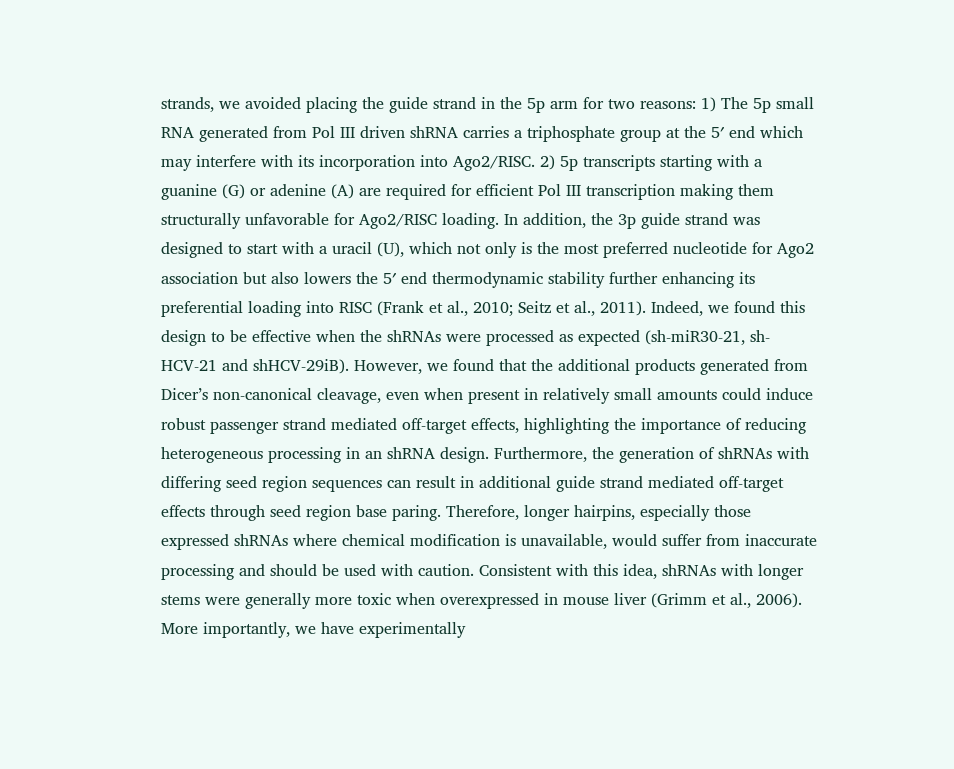strands, we avoided placing the guide strand in the 5p arm for two reasons: 1) The 5p small RNA generated from Pol III driven shRNA carries a triphosphate group at the 5′ end which may interfere with its incorporation into Ago2/RISC. 2) 5p transcripts starting with a guanine (G) or adenine (A) are required for efficient Pol III transcription making them structurally unfavorable for Ago2/RISC loading. In addition, the 3p guide strand was designed to start with a uracil (U), which not only is the most preferred nucleotide for Ago2 association but also lowers the 5′ end thermodynamic stability further enhancing its preferential loading into RISC (Frank et al., 2010; Seitz et al., 2011). Indeed, we found this design to be effective when the shRNAs were processed as expected (sh-miR30-21, sh-HCV-21 and shHCV-29iB). However, we found that the additional products generated from Dicer’s non-canonical cleavage, even when present in relatively small amounts could induce robust passenger strand mediated off-target effects, highlighting the importance of reducing heterogeneous processing in an shRNA design. Furthermore, the generation of shRNAs with differing seed region sequences can result in additional guide strand mediated off-target effects through seed region base paring. Therefore, longer hairpins, especially those expressed shRNAs where chemical modification is unavailable, would suffer from inaccurate processing and should be used with caution. Consistent with this idea, shRNAs with longer stems were generally more toxic when overexpressed in mouse liver (Grimm et al., 2006). More importantly, we have experimentally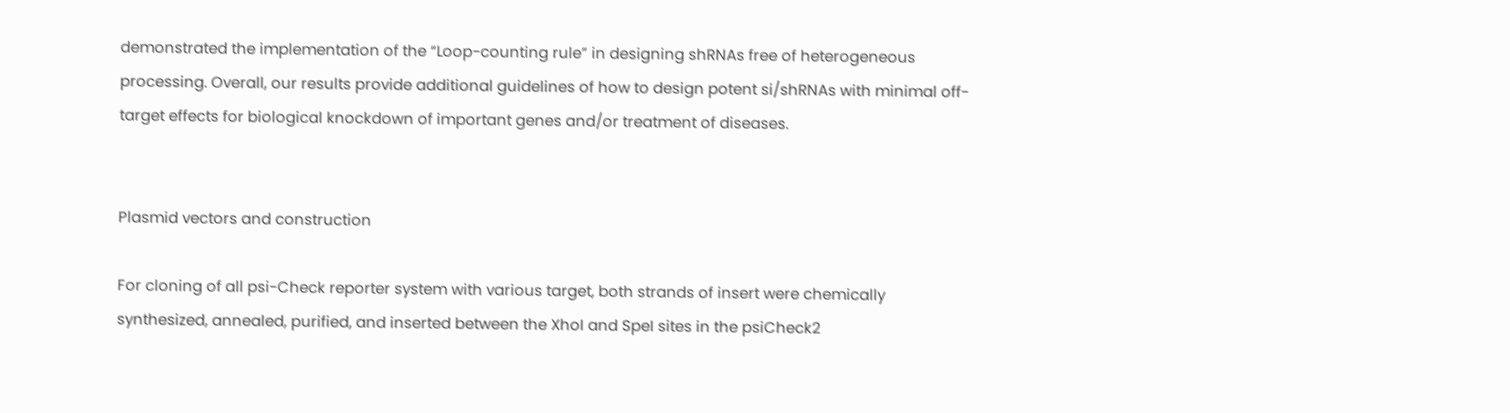demonstrated the implementation of the “Loop-counting rule” in designing shRNAs free of heterogeneous processing. Overall, our results provide additional guidelines of how to design potent si/shRNAs with minimal off-target effects for biological knockdown of important genes and/or treatment of diseases.


Plasmid vectors and construction

For cloning of all psi-Check reporter system with various target, both strands of insert were chemically synthesized, annealed, purified, and inserted between the XhoI and SpeI sites in the psiCheck2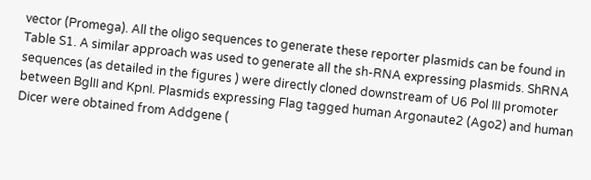vector (Promega). All the oligo sequences to generate these reporter plasmids can be found in Table S1. A similar approach was used to generate all the sh-RNA expressing plasmids. ShRNA sequences (as detailed in the figures ) were directly cloned downstream of U6 Pol III promoter between BglII and KpnI. Plasmids expressing Flag tagged human Argonaute2 (Ago2) and human Dicer were obtained from Addgene (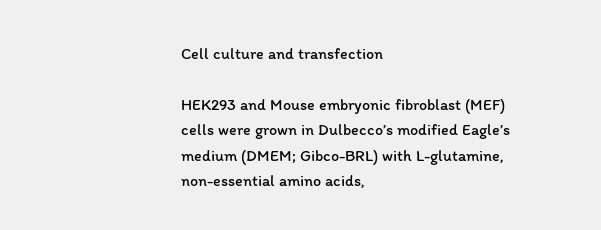Cell culture and transfection

HEK293 and Mouse embryonic fibroblast (MEF) cells were grown in Dulbecco’s modified Eagle’s medium (DMEM; Gibco-BRL) with L-glutamine, non-essential amino acids,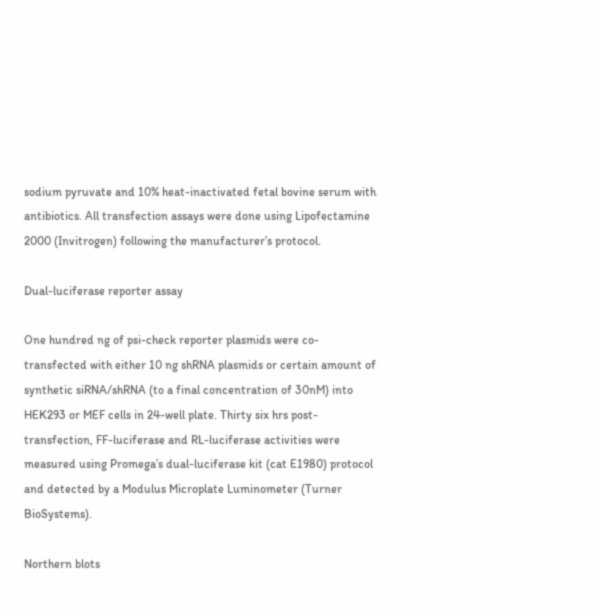sodium pyruvate and 10% heat-inactivated fetal bovine serum with antibiotics. All transfection assays were done using Lipofectamine 2000 (Invitrogen) following the manufacturer’s protocol.

Dual-luciferase reporter assay

One hundred ng of psi-check reporter plasmids were co-transfected with either 10 ng shRNA plasmids or certain amount of synthetic siRNA/shRNA (to a final concentration of 30nM) into HEK293 or MEF cells in 24-well plate. Thirty six hrs post-transfection, FF-luciferase and RL-luciferase activities were measured using Promega’s dual-luciferase kit (cat E1980) protocol and detected by a Modulus Microplate Luminometer (Turner BioSystems).

Northern blots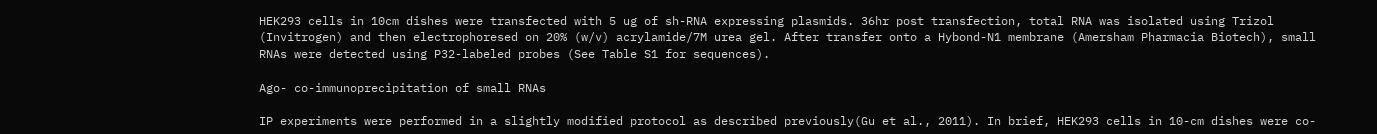HEK293 cells in 10cm dishes were transfected with 5 ug of sh-RNA expressing plasmids. 36hr post transfection, total RNA was isolated using Trizol (Invitrogen) and then electrophoresed on 20% (w/v) acrylamide/7M urea gel. After transfer onto a Hybond-N1 membrane (Amersham Pharmacia Biotech), small RNAs were detected using P32-labeled probes (See Table S1 for sequences).

Ago- co-immunoprecipitation of small RNAs

IP experiments were performed in a slightly modified protocol as described previously(Gu et al., 2011). In brief, HEK293 cells in 10-cm dishes were co-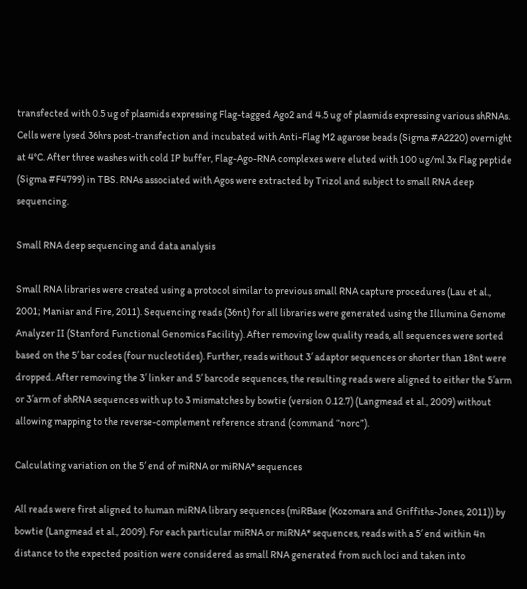transfected with 0.5 ug of plasmids expressing Flag-tagged Ago2 and 4.5 ug of plasmids expressing various shRNAs. Cells were lysed 36hrs post-transfection and incubated with Anti-Flag M2 agarose beads (Sigma #A2220) overnight at 4°C. After three washes with cold IP buffer, Flag-Ago-RNA complexes were eluted with 100 ug/ml 3x Flag peptide (Sigma #F4799) in TBS. RNAs associated with Agos were extracted by Trizol and subject to small RNA deep sequencing.

Small RNA deep sequencing and data analysis

Small RNA libraries were created using a protocol similar to previous small RNA capture procedures (Lau et al., 2001; Maniar and Fire, 2011). Sequencing reads (36nt) for all libraries were generated using the Illumina Genome Analyzer II (Stanford Functional Genomics Facility). After removing low quality reads, all sequences were sorted based on the 5′ bar codes (four nucleotides). Further, reads without 3′ adaptor sequences or shorter than 18nt were dropped. After removing the 3′ linker and 5′ barcode sequences, the resulting reads were aligned to either the 5′arm or 3′arm of shRNA sequences with up to 3 mismatches by bowtie (version 0.12.7) (Langmead et al., 2009) without allowing mapping to the reverse-complement reference strand (command “norc”).

Calculating variation on the 5′ end of miRNA or miRNA* sequences

All reads were first aligned to human miRNA library sequences (miRBase (Kozomara and Griffiths-Jones, 2011)) by bowtie (Langmead et al., 2009). For each particular miRNA or miRNA* sequences, reads with a 5′ end within 4n distance to the expected position were considered as small RNA generated from such loci and taken into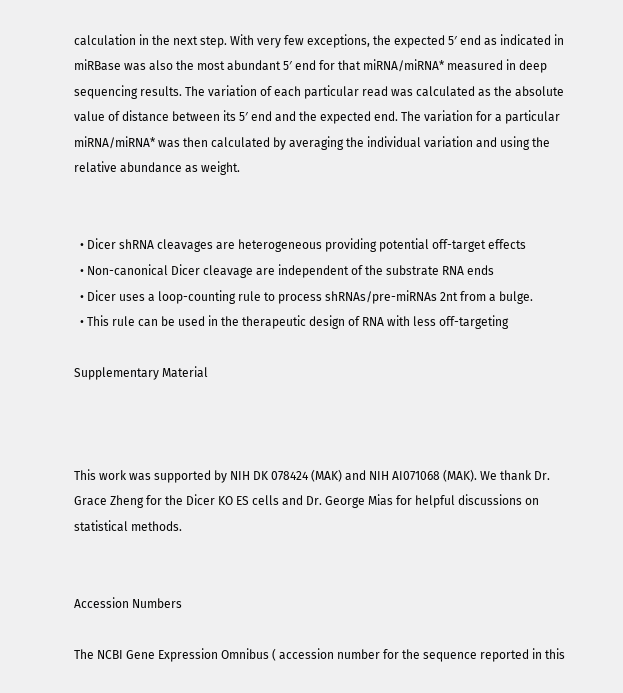calculation in the next step. With very few exceptions, the expected 5′ end as indicated in miRBase was also the most abundant 5′ end for that miRNA/miRNA* measured in deep sequencing results. The variation of each particular read was calculated as the absolute value of distance between its 5′ end and the expected end. The variation for a particular miRNA/miRNA* was then calculated by averaging the individual variation and using the relative abundance as weight.


  • Dicer shRNA cleavages are heterogeneous providing potential off-target effects
  • Non-canonical Dicer cleavage are independent of the substrate RNA ends
  • Dicer uses a loop-counting rule to process shRNAs/pre-miRNAs 2nt from a bulge.
  • This rule can be used in the therapeutic design of RNA with less off-targeting

Supplementary Material



This work was supported by NIH DK 078424 (MAK) and NIH AI071068 (MAK). We thank Dr. Grace Zheng for the Dicer KO ES cells and Dr. George Mias for helpful discussions on statistical methods.


Accession Numbers

The NCBI Gene Expression Omnibus ( accession number for the sequence reported in this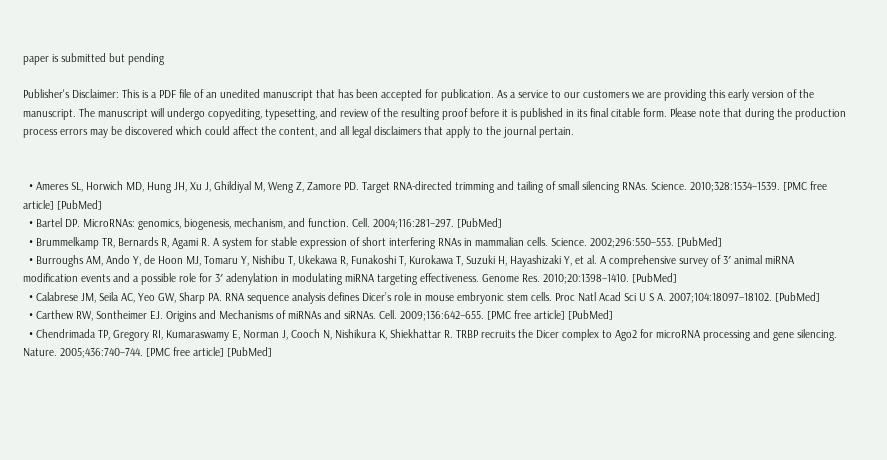paper is submitted but pending

Publisher's Disclaimer: This is a PDF file of an unedited manuscript that has been accepted for publication. As a service to our customers we are providing this early version of the manuscript. The manuscript will undergo copyediting, typesetting, and review of the resulting proof before it is published in its final citable form. Please note that during the production process errors may be discovered which could affect the content, and all legal disclaimers that apply to the journal pertain.


  • Ameres SL, Horwich MD, Hung JH, Xu J, Ghildiyal M, Weng Z, Zamore PD. Target RNA-directed trimming and tailing of small silencing RNAs. Science. 2010;328:1534–1539. [PMC free article] [PubMed]
  • Bartel DP. MicroRNAs: genomics, biogenesis, mechanism, and function. Cell. 2004;116:281–297. [PubMed]
  • Brummelkamp TR, Bernards R, Agami R. A system for stable expression of short interfering RNAs in mammalian cells. Science. 2002;296:550–553. [PubMed]
  • Burroughs AM, Ando Y, de Hoon MJ, Tomaru Y, Nishibu T, Ukekawa R, Funakoshi T, Kurokawa T, Suzuki H, Hayashizaki Y, et al. A comprehensive survey of 3′ animal miRNA modification events and a possible role for 3′ adenylation in modulating miRNA targeting effectiveness. Genome Res. 2010;20:1398–1410. [PubMed]
  • Calabrese JM, Seila AC, Yeo GW, Sharp PA. RNA sequence analysis defines Dicer’s role in mouse embryonic stem cells. Proc Natl Acad Sci U S A. 2007;104:18097–18102. [PubMed]
  • Carthew RW, Sontheimer EJ. Origins and Mechanisms of miRNAs and siRNAs. Cell. 2009;136:642–655. [PMC free article] [PubMed]
  • Chendrimada TP, Gregory RI, Kumaraswamy E, Norman J, Cooch N, Nishikura K, Shiekhattar R. TRBP recruits the Dicer complex to Ago2 for microRNA processing and gene silencing. Nature. 2005;436:740–744. [PMC free article] [PubMed]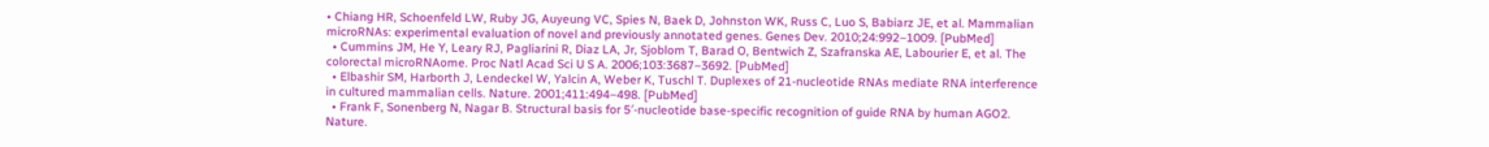• Chiang HR, Schoenfeld LW, Ruby JG, Auyeung VC, Spies N, Baek D, Johnston WK, Russ C, Luo S, Babiarz JE, et al. Mammalian microRNAs: experimental evaluation of novel and previously annotated genes. Genes Dev. 2010;24:992–1009. [PubMed]
  • Cummins JM, He Y, Leary RJ, Pagliarini R, Diaz LA, Jr, Sjoblom T, Barad O, Bentwich Z, Szafranska AE, Labourier E, et al. The colorectal microRNAome. Proc Natl Acad Sci U S A. 2006;103:3687–3692. [PubMed]
  • Elbashir SM, Harborth J, Lendeckel W, Yalcin A, Weber K, Tuschl T. Duplexes of 21-nucleotide RNAs mediate RNA interference in cultured mammalian cells. Nature. 2001;411:494–498. [PubMed]
  • Frank F, Sonenberg N, Nagar B. Structural basis for 5′-nucleotide base-specific recognition of guide RNA by human AGO2. Nature.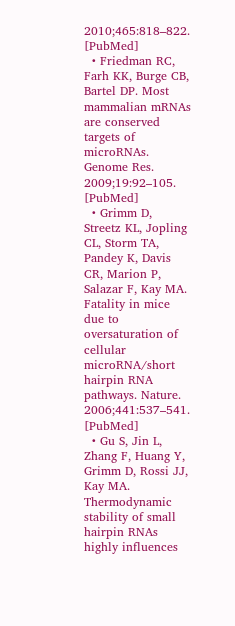2010;465:818–822. [PubMed]
  • Friedman RC, Farh KK, Burge CB, Bartel DP. Most mammalian mRNAs are conserved targets of microRNAs. Genome Res. 2009;19:92–105. [PubMed]
  • Grimm D, Streetz KL, Jopling CL, Storm TA, Pandey K, Davis CR, Marion P, Salazar F, Kay MA. Fatality in mice due to oversaturation of cellular microRNA/short hairpin RNA pathways. Nature. 2006;441:537–541. [PubMed]
  • Gu S, Jin L, Zhang F, Huang Y, Grimm D, Rossi JJ, Kay MA. Thermodynamic stability of small hairpin RNAs highly influences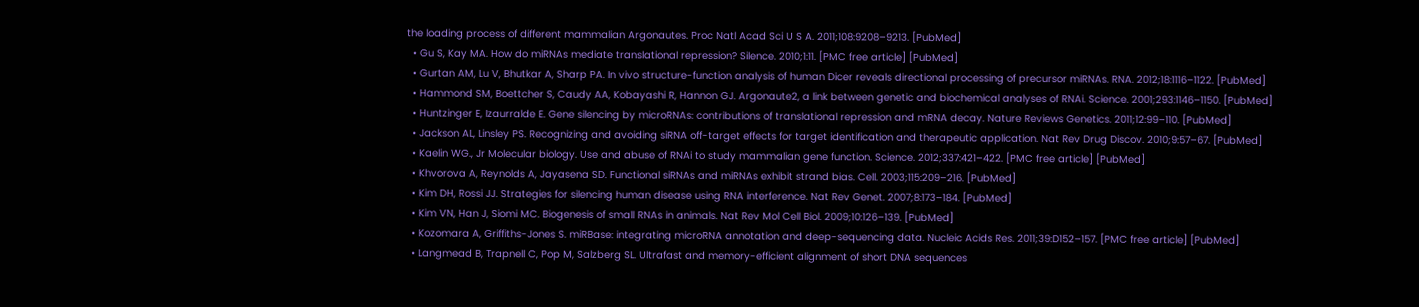the loading process of different mammalian Argonautes. Proc Natl Acad Sci U S A. 2011;108:9208–9213. [PubMed]
  • Gu S, Kay MA. How do miRNAs mediate translational repression? Silence. 2010;1:11. [PMC free article] [PubMed]
  • Gurtan AM, Lu V, Bhutkar A, Sharp PA. In vivo structure-function analysis of human Dicer reveals directional processing of precursor miRNAs. RNA. 2012;18:1116–1122. [PubMed]
  • Hammond SM, Boettcher S, Caudy AA, Kobayashi R, Hannon GJ. Argonaute2, a link between genetic and biochemical analyses of RNAi. Science. 2001;293:1146–1150. [PubMed]
  • Huntzinger E, Izaurralde E. Gene silencing by microRNAs: contributions of translational repression and mRNA decay. Nature Reviews Genetics. 2011;12:99–110. [PubMed]
  • Jackson AL, Linsley PS. Recognizing and avoiding siRNA off-target effects for target identification and therapeutic application. Nat Rev Drug Discov. 2010;9:57–67. [PubMed]
  • Kaelin WG., Jr Molecular biology. Use and abuse of RNAi to study mammalian gene function. Science. 2012;337:421–422. [PMC free article] [PubMed]
  • Khvorova A, Reynolds A, Jayasena SD. Functional siRNAs and miRNAs exhibit strand bias. Cell. 2003;115:209–216. [PubMed]
  • Kim DH, Rossi JJ. Strategies for silencing human disease using RNA interference. Nat Rev Genet. 2007;8:173–184. [PubMed]
  • Kim VN, Han J, Siomi MC. Biogenesis of small RNAs in animals. Nat Rev Mol Cell Biol. 2009;10:126–139. [PubMed]
  • Kozomara A, Griffiths-Jones S. miRBase: integrating microRNA annotation and deep-sequencing data. Nucleic Acids Res. 2011;39:D152–157. [PMC free article] [PubMed]
  • Langmead B, Trapnell C, Pop M, Salzberg SL. Ultrafast and memory-efficient alignment of short DNA sequences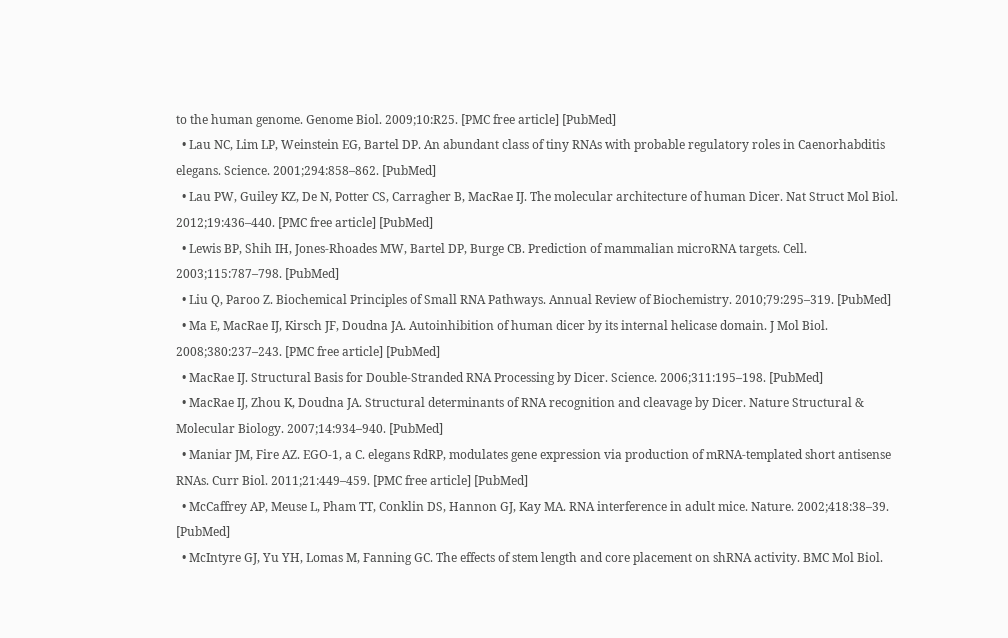to the human genome. Genome Biol. 2009;10:R25. [PMC free article] [PubMed]
  • Lau NC, Lim LP, Weinstein EG, Bartel DP. An abundant class of tiny RNAs with probable regulatory roles in Caenorhabditis elegans. Science. 2001;294:858–862. [PubMed]
  • Lau PW, Guiley KZ, De N, Potter CS, Carragher B, MacRae IJ. The molecular architecture of human Dicer. Nat Struct Mol Biol. 2012;19:436–440. [PMC free article] [PubMed]
  • Lewis BP, Shih IH, Jones-Rhoades MW, Bartel DP, Burge CB. Prediction of mammalian microRNA targets. Cell. 2003;115:787–798. [PubMed]
  • Liu Q, Paroo Z. Biochemical Principles of Small RNA Pathways. Annual Review of Biochemistry. 2010;79:295–319. [PubMed]
  • Ma E, MacRae IJ, Kirsch JF, Doudna JA. Autoinhibition of human dicer by its internal helicase domain. J Mol Biol. 2008;380:237–243. [PMC free article] [PubMed]
  • MacRae IJ. Structural Basis for Double-Stranded RNA Processing by Dicer. Science. 2006;311:195–198. [PubMed]
  • MacRae IJ, Zhou K, Doudna JA. Structural determinants of RNA recognition and cleavage by Dicer. Nature Structural & Molecular Biology. 2007;14:934–940. [PubMed]
  • Maniar JM, Fire AZ. EGO-1, a C. elegans RdRP, modulates gene expression via production of mRNA-templated short antisense RNAs. Curr Biol. 2011;21:449–459. [PMC free article] [PubMed]
  • McCaffrey AP, Meuse L, Pham TT, Conklin DS, Hannon GJ, Kay MA. RNA interference in adult mice. Nature. 2002;418:38–39. [PubMed]
  • McIntyre GJ, Yu YH, Lomas M, Fanning GC. The effects of stem length and core placement on shRNA activity. BMC Mol Biol.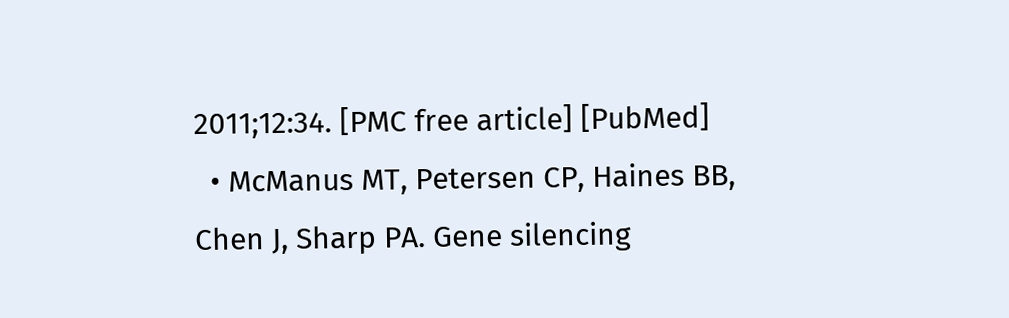2011;12:34. [PMC free article] [PubMed]
  • McManus MT, Petersen CP, Haines BB, Chen J, Sharp PA. Gene silencing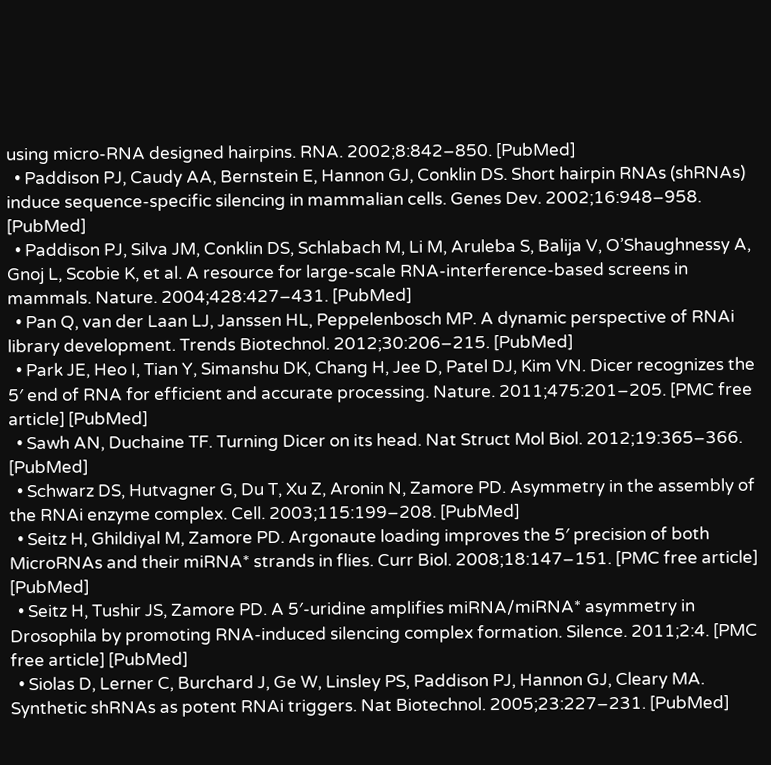using micro-RNA designed hairpins. RNA. 2002;8:842–850. [PubMed]
  • Paddison PJ, Caudy AA, Bernstein E, Hannon GJ, Conklin DS. Short hairpin RNAs (shRNAs) induce sequence-specific silencing in mammalian cells. Genes Dev. 2002;16:948–958. [PubMed]
  • Paddison PJ, Silva JM, Conklin DS, Schlabach M, Li M, Aruleba S, Balija V, O’Shaughnessy A, Gnoj L, Scobie K, et al. A resource for large-scale RNA-interference-based screens in mammals. Nature. 2004;428:427–431. [PubMed]
  • Pan Q, van der Laan LJ, Janssen HL, Peppelenbosch MP. A dynamic perspective of RNAi library development. Trends Biotechnol. 2012;30:206–215. [PubMed]
  • Park JE, Heo I, Tian Y, Simanshu DK, Chang H, Jee D, Patel DJ, Kim VN. Dicer recognizes the 5′ end of RNA for efficient and accurate processing. Nature. 2011;475:201–205. [PMC free article] [PubMed]
  • Sawh AN, Duchaine TF. Turning Dicer on its head. Nat Struct Mol Biol. 2012;19:365–366. [PubMed]
  • Schwarz DS, Hutvagner G, Du T, Xu Z, Aronin N, Zamore PD. Asymmetry in the assembly of the RNAi enzyme complex. Cell. 2003;115:199–208. [PubMed]
  • Seitz H, Ghildiyal M, Zamore PD. Argonaute loading improves the 5′ precision of both MicroRNAs and their miRNA* strands in flies. Curr Biol. 2008;18:147–151. [PMC free article] [PubMed]
  • Seitz H, Tushir JS, Zamore PD. A 5′-uridine amplifies miRNA/miRNA* asymmetry in Drosophila by promoting RNA-induced silencing complex formation. Silence. 2011;2:4. [PMC free article] [PubMed]
  • Siolas D, Lerner C, Burchard J, Ge W, Linsley PS, Paddison PJ, Hannon GJ, Cleary MA. Synthetic shRNAs as potent RNAi triggers. Nat Biotechnol. 2005;23:227–231. [PubMed]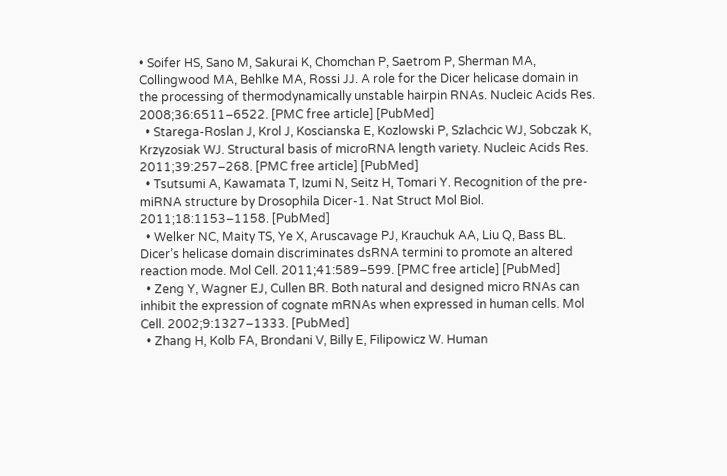• Soifer HS, Sano M, Sakurai K, Chomchan P, Saetrom P, Sherman MA, Collingwood MA, Behlke MA, Rossi JJ. A role for the Dicer helicase domain in the processing of thermodynamically unstable hairpin RNAs. Nucleic Acids Res. 2008;36:6511–6522. [PMC free article] [PubMed]
  • Starega-Roslan J, Krol J, Koscianska E, Kozlowski P, Szlachcic WJ, Sobczak K, Krzyzosiak WJ. Structural basis of microRNA length variety. Nucleic Acids Res. 2011;39:257–268. [PMC free article] [PubMed]
  • Tsutsumi A, Kawamata T, Izumi N, Seitz H, Tomari Y. Recognition of the pre-miRNA structure by Drosophila Dicer-1. Nat Struct Mol Biol. 2011;18:1153–1158. [PubMed]
  • Welker NC, Maity TS, Ye X, Aruscavage PJ, Krauchuk AA, Liu Q, Bass BL. Dicer’s helicase domain discriminates dsRNA termini to promote an altered reaction mode. Mol Cell. 2011;41:589–599. [PMC free article] [PubMed]
  • Zeng Y, Wagner EJ, Cullen BR. Both natural and designed micro RNAs can inhibit the expression of cognate mRNAs when expressed in human cells. Mol Cell. 2002;9:1327–1333. [PubMed]
  • Zhang H, Kolb FA, Brondani V, Billy E, Filipowicz W. Human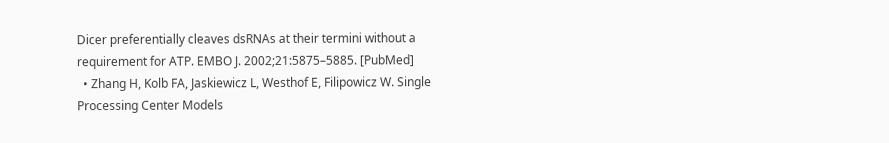Dicer preferentially cleaves dsRNAs at their termini without a requirement for ATP. EMBO J. 2002;21:5875–5885. [PubMed]
  • Zhang H, Kolb FA, Jaskiewicz L, Westhof E, Filipowicz W. Single Processing Center Models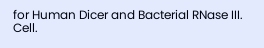for Human Dicer and Bacterial RNase III. Cell.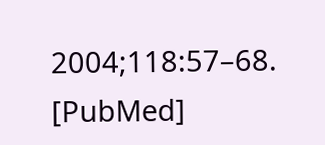2004;118:57–68. [PubMed]